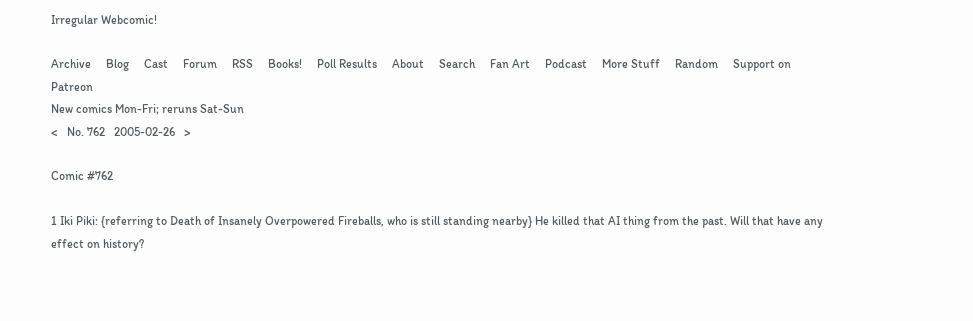Irregular Webcomic!

Archive     Blog     Cast     Forum     RSS     Books!     Poll Results     About     Search     Fan Art     Podcast     More Stuff     Random     Support on Patreon
New comics Mon-Fri; reruns Sat-Sun
<   No. 762   2005-02-26   >

Comic #762

1 Iki Piki: {referring to Death of Insanely Overpowered Fireballs, who is still standing nearby} He killed that AI thing from the past. Will that have any effect on history?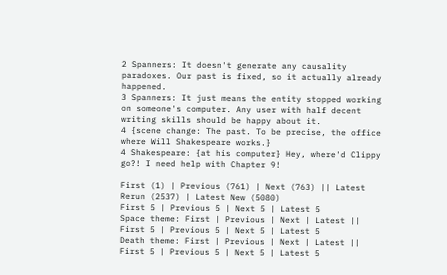2 Spanners: It doesn't generate any causality paradoxes. Our past is fixed, so it actually already happened.
3 Spanners: It just means the entity stopped working on someone's computer. Any user with half decent writing skills should be happy about it.
4 {scene change: The past. To be precise, the office where Will Shakespeare works.}
4 Shakespeare: {at his computer} Hey, where'd Clippy go?! I need help with Chapter 9!

First (1) | Previous (761) | Next (763) || Latest Rerun (2537) | Latest New (5080)
First 5 | Previous 5 | Next 5 | Latest 5
Space theme: First | Previous | Next | Latest || First 5 | Previous 5 | Next 5 | Latest 5
Death theme: First | Previous | Next | Latest || First 5 | Previous 5 | Next 5 | Latest 5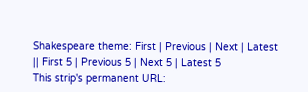Shakespeare theme: First | Previous | Next | Latest || First 5 | Previous 5 | Next 5 | Latest 5
This strip's permanent URL: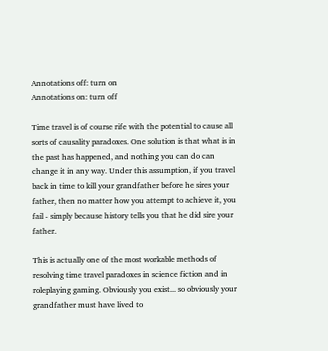Annotations off: turn on
Annotations on: turn off

Time travel is of course rife with the potential to cause all sorts of causality paradoxes. One solution is that what is in the past has happened, and nothing you can do can change it in any way. Under this assumption, if you travel back in time to kill your grandfather before he sires your father, then no matter how you attempt to achieve it, you fail - simply because history tells you that he did sire your father.

This is actually one of the most workable methods of resolving time travel paradoxes in science fiction and in roleplaying gaming. Obviously you exist... so obviously your grandfather must have lived to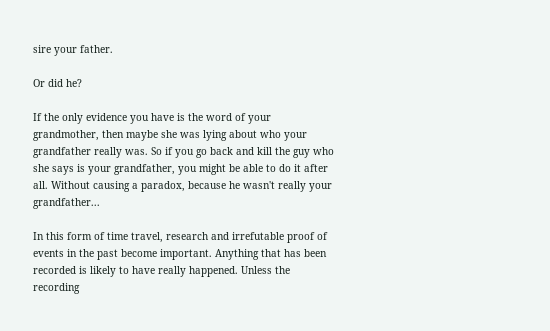sire your father.

Or did he?

If the only evidence you have is the word of your grandmother, then maybe she was lying about who your grandfather really was. So if you go back and kill the guy who she says is your grandfather, you might be able to do it after all. Without causing a paradox, because he wasn't really your grandfather...

In this form of time travel, research and irrefutable proof of events in the past become important. Anything that has been recorded is likely to have really happened. Unless the recording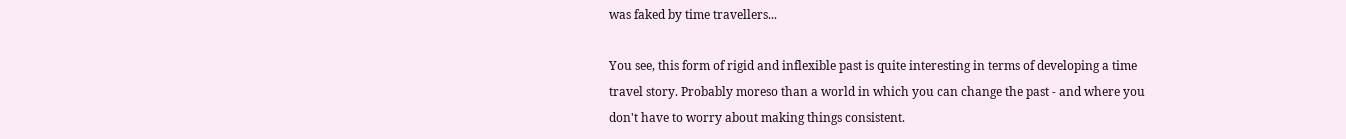was faked by time travellers...

You see, this form of rigid and inflexible past is quite interesting in terms of developing a time travel story. Probably moreso than a world in which you can change the past - and where you don't have to worry about making things consistent.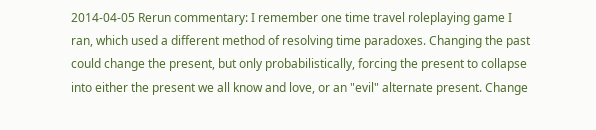2014-04-05 Rerun commentary: I remember one time travel roleplaying game I ran, which used a different method of resolving time paradoxes. Changing the past could change the present, but only probabilistically, forcing the present to collapse into either the present we all know and love, or an "evil" alternate present. Change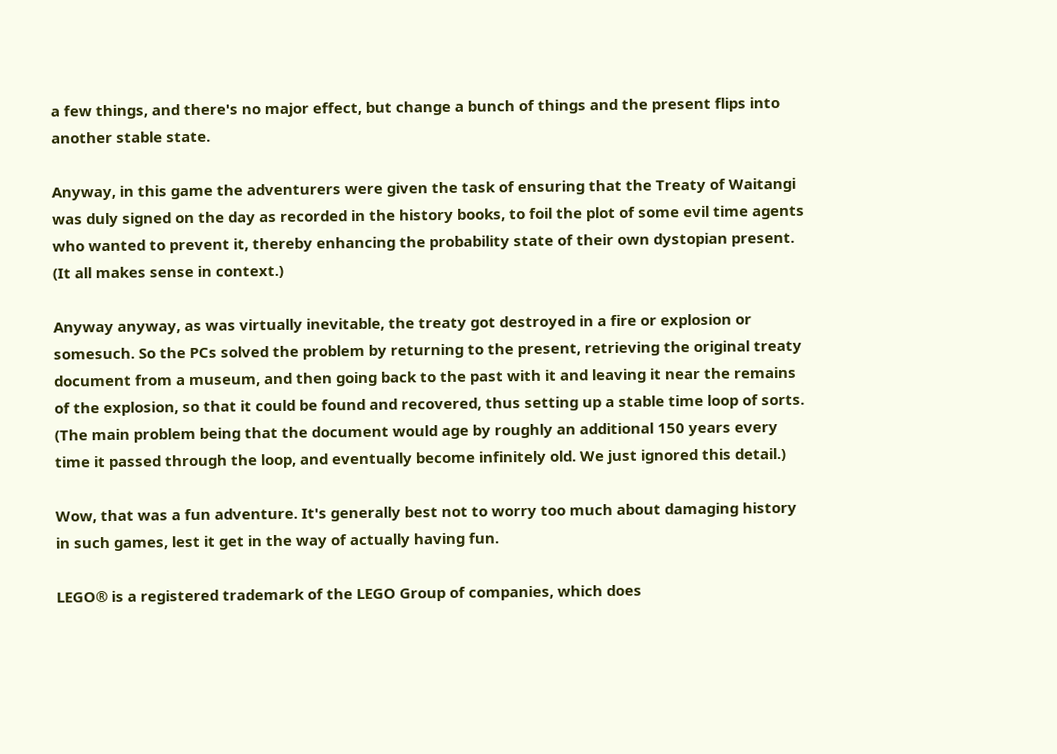a few things, and there's no major effect, but change a bunch of things and the present flips into another stable state.

Anyway, in this game the adventurers were given the task of ensuring that the Treaty of Waitangi was duly signed on the day as recorded in the history books, to foil the plot of some evil time agents who wanted to prevent it, thereby enhancing the probability state of their own dystopian present. (It all makes sense in context.)

Anyway anyway, as was virtually inevitable, the treaty got destroyed in a fire or explosion or somesuch. So the PCs solved the problem by returning to the present, retrieving the original treaty document from a museum, and then going back to the past with it and leaving it near the remains of the explosion, so that it could be found and recovered, thus setting up a stable time loop of sorts. (The main problem being that the document would age by roughly an additional 150 years every time it passed through the loop, and eventually become infinitely old. We just ignored this detail.)

Wow, that was a fun adventure. It's generally best not to worry too much about damaging history in such games, lest it get in the way of actually having fun.

LEGO® is a registered trademark of the LEGO Group of companies, which does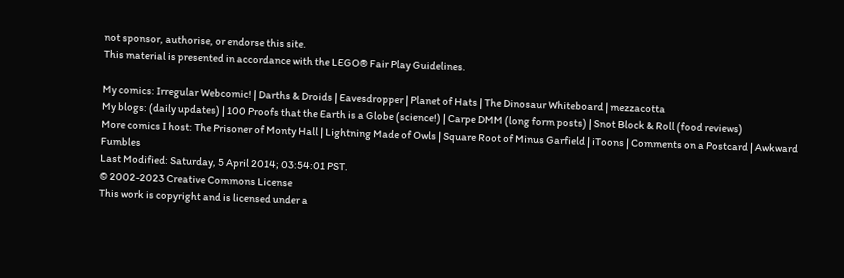not sponsor, authorise, or endorse this site.
This material is presented in accordance with the LEGO® Fair Play Guidelines.

My comics: Irregular Webcomic! | Darths & Droids | Eavesdropper | Planet of Hats | The Dinosaur Whiteboard | mezzacotta
My blogs: (daily updates) | 100 Proofs that the Earth is a Globe (science!) | Carpe DMM (long form posts) | Snot Block & Roll (food reviews)
More comics I host: The Prisoner of Monty Hall | Lightning Made of Owls | Square Root of Minus Garfield | iToons | Comments on a Postcard | Awkward Fumbles
Last Modified: Saturday, 5 April 2014; 03:54:01 PST.
© 2002-2023 Creative Commons License
This work is copyright and is licensed under a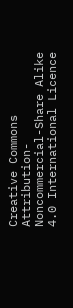Creative Commons Attribution-Noncommercial-Share Alike 4.0 International Licence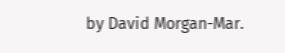by David Morgan-Mar.